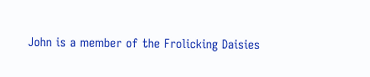John is a member of the Frolicking Daisies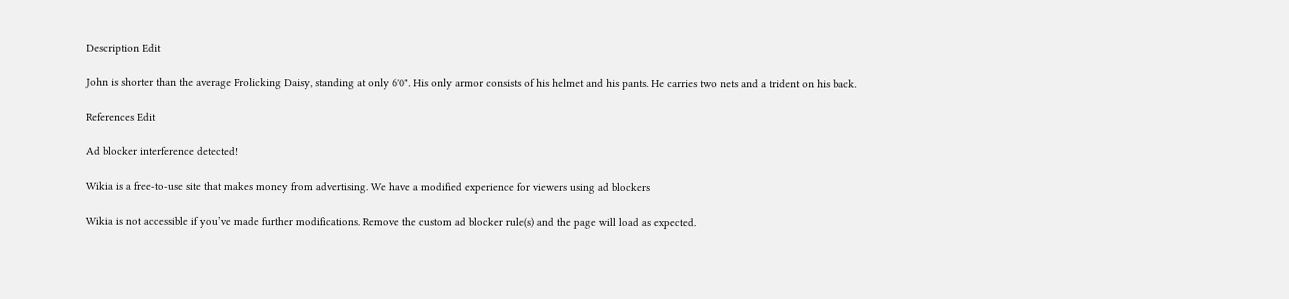Description Edit

John is shorter than the average Frolicking Daisy, standing at only 6'0". His only armor consists of his helmet and his pants. He carries two nets and a trident on his back.

References Edit

Ad blocker interference detected!

Wikia is a free-to-use site that makes money from advertising. We have a modified experience for viewers using ad blockers

Wikia is not accessible if you’ve made further modifications. Remove the custom ad blocker rule(s) and the page will load as expected.